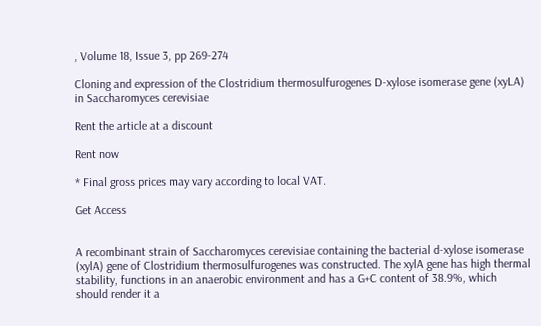, Volume 18, Issue 3, pp 269-274

Cloning and expression of the Clostridium thermosulfurogenes D-xylose isomerase gene (xyLA) in Saccharomyces cerevisiae

Rent the article at a discount

Rent now

* Final gross prices may vary according to local VAT.

Get Access


A recombinant strain of Saccharomyces cerevisiae containing the bacterial d-xylose isomerase (xylA) gene of Clostridium thermosulfurogenes was constructed. The xylA gene has high thermal stability, functions in an anaerobic environment and has a G+C content of 38.9%, which should render it a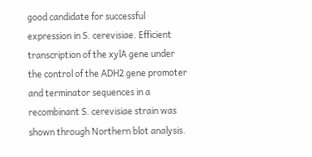good candidate for successful expression in S. cerevisiae. Efficient transcription of the xylA gene under the control of the ADH2 gene promoter and terminator sequences in a recombinant S. cerevisiae strain was shown through Northern blot analysis.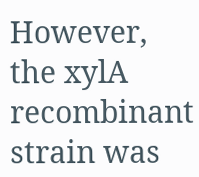However, the xylA recombinant strain was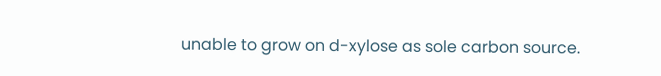unable to grow on d-xylose as sole carbon source.